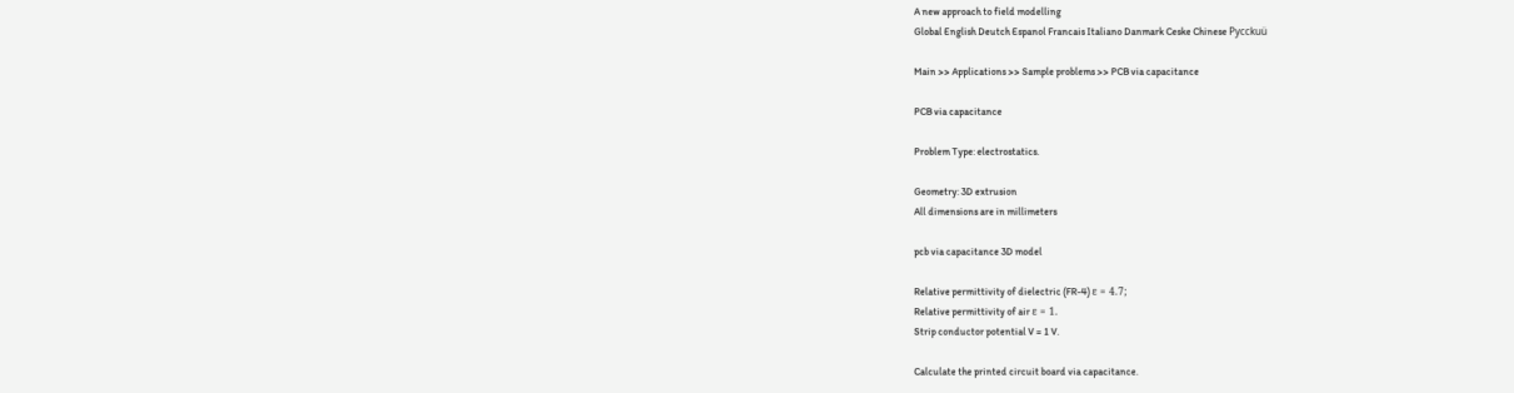A new approach to field modelling
Global English Deutch Espanol Francais Italiano Danmark Ceske Chinese Pycckuü

Main >> Applications >> Sample problems >> PCB via capacitance

PCB via capacitance

Problem Type: electrostatics.

Geometry: 3D extrusion
All dimensions are in millimeters

pcb via capacitance 3D model

Relative permittivity of dielectric (FR-4) ε = 4.7;
Relative permittivity of air ε = 1.
Strip conductor potential V = 1 V.

Calculate the printed circuit board via capacitance.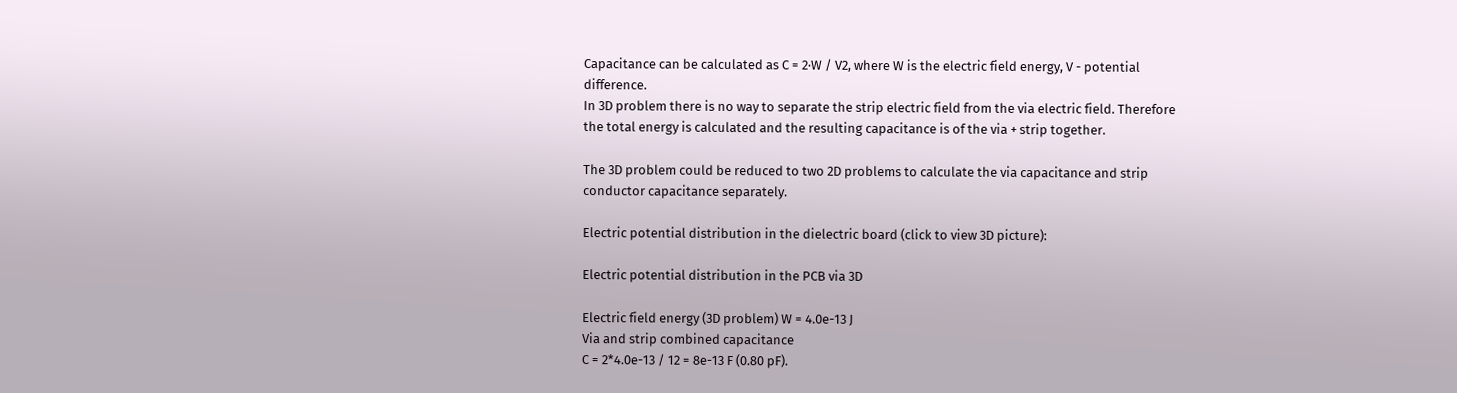Capacitance can be calculated as C = 2·W / V2, where W is the electric field energy, V - potential difference.
In 3D problem there is no way to separate the strip electric field from the via electric field. Therefore the total energy is calculated and the resulting capacitance is of the via + strip together.

The 3D problem could be reduced to two 2D problems to calculate the via capacitance and strip conductor capacitance separately.

Electric potential distribution in the dielectric board (click to view 3D picture):

Electric potential distribution in the PCB via 3D

Electric field energy (3D problem) W = 4.0e-13 J
Via and strip combined capacitance
C = 2*4.0e-13 / 12 = 8e-13 F (0.80 pF).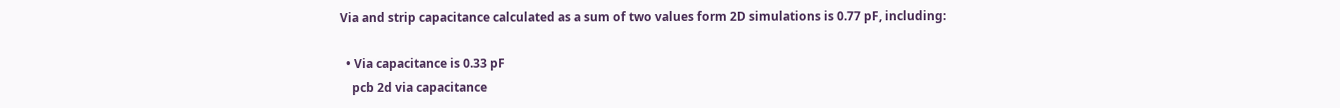Via and strip capacitance calculated as a sum of two values form 2D simulations is 0.77 pF, including:

  • Via capacitance is 0.33 pF
    pcb 2d via capacitance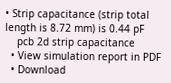• Strip capacitance (strip total length is 8.72 mm) is 0.44 pF
    pcb 2d strip capacitance
  • View simulation report in PDF
  • Download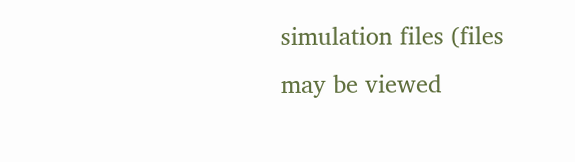simulation files (files may be viewed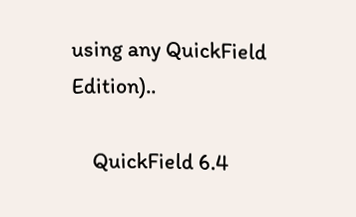using any QuickField Edition)..

    QuickField 6.4